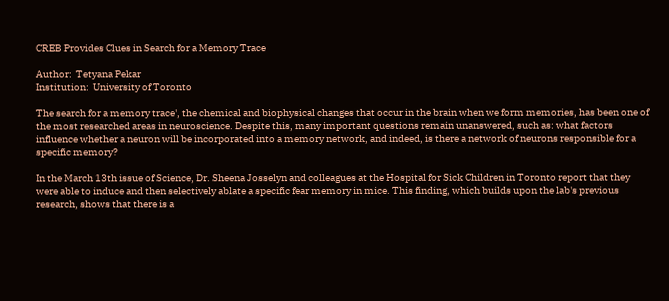CREB Provides Clues in Search for a Memory Trace

Author:  Tetyana Pekar
Institution:  University of Toronto

The search for a memory trace', the chemical and biophysical changes that occur in the brain when we form memories, has been one of the most researched areas in neuroscience. Despite this, many important questions remain unanswered, such as: what factors influence whether a neuron will be incorporated into a memory network, and indeed, is there a network of neurons responsible for a specific memory?

In the March 13th issue of Science, Dr. Sheena Josselyn and colleagues at the Hospital for Sick Children in Toronto report that they were able to induce and then selectively ablate a specific fear memory in mice. This finding, which builds upon the lab's previous research, shows that there is a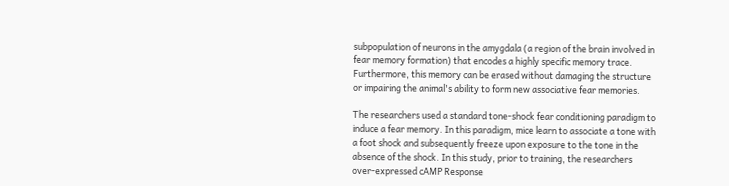subpopulation of neurons in the amygdala (a region of the brain involved in fear memory formation) that encodes a highly specific memory trace. Furthermore, this memory can be erased without damaging the structure or impairing the animal's ability to form new associative fear memories.

The researchers used a standard tone-shock fear conditioning paradigm to induce a fear memory. In this paradigm, mice learn to associate a tone with a foot shock and subsequently freeze upon exposure to the tone in the absence of the shock. In this study, prior to training, the researchers over-expressed cAMP Response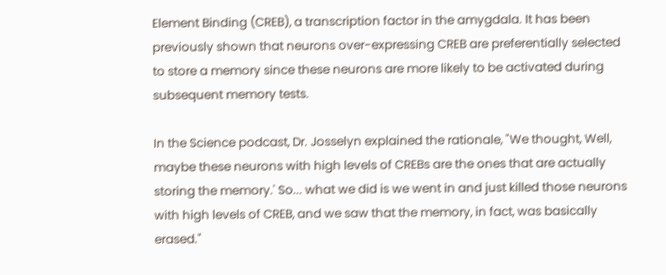Element Binding (CREB), a transcription factor in the amygdala. It has been previously shown that neurons over-expressing CREB are preferentially selected to store a memory since these neurons are more likely to be activated during subsequent memory tests.

In the Science podcast, Dr. Josselyn explained the rationale, "We thought, Well, maybe these neurons with high levels of CREBs are the ones that are actually storing the memory.' So... what we did is we went in and just killed those neurons with high levels of CREB, and we saw that the memory, in fact, was basically erased."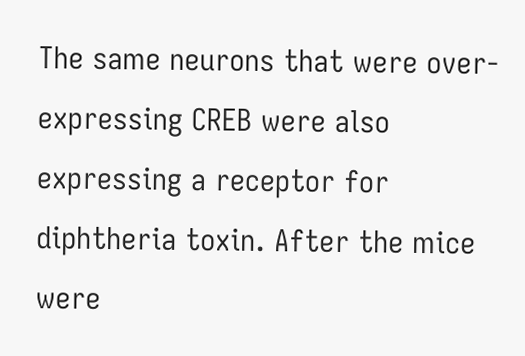The same neurons that were over-expressing CREB were also expressing a receptor for diphtheria toxin. After the mice were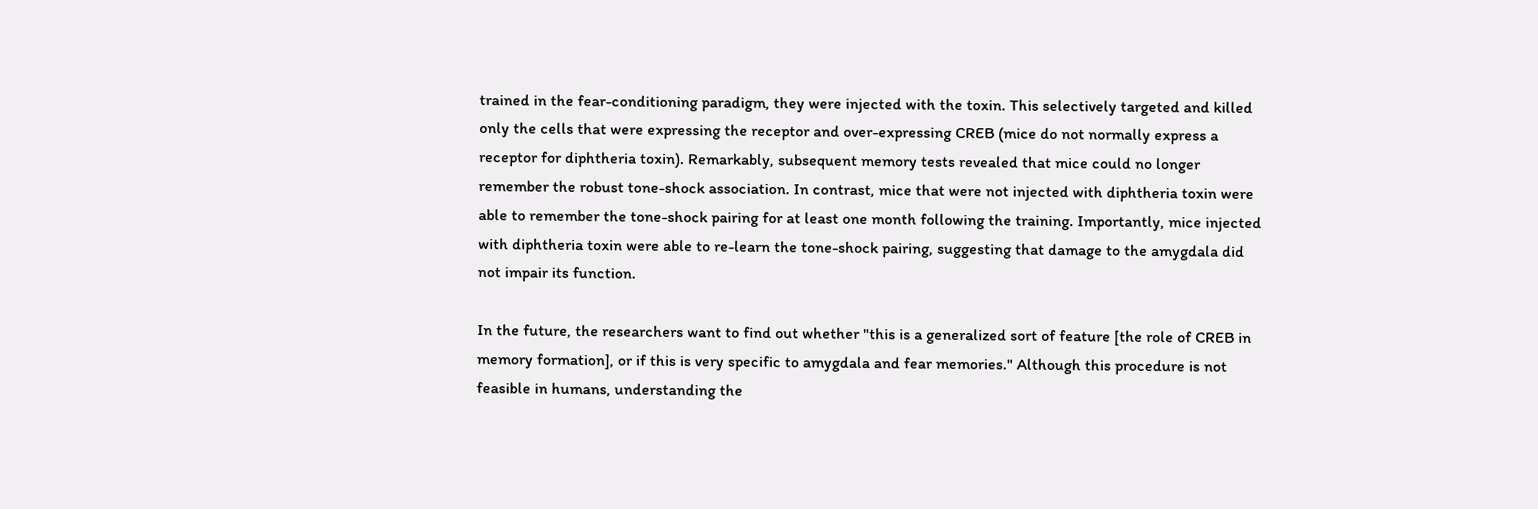trained in the fear-conditioning paradigm, they were injected with the toxin. This selectively targeted and killed only the cells that were expressing the receptor and over-expressing CREB (mice do not normally express a receptor for diphtheria toxin). Remarkably, subsequent memory tests revealed that mice could no longer remember the robust tone-shock association. In contrast, mice that were not injected with diphtheria toxin were able to remember the tone-shock pairing for at least one month following the training. Importantly, mice injected with diphtheria toxin were able to re-learn the tone-shock pairing, suggesting that damage to the amygdala did not impair its function.

In the future, the researchers want to find out whether "this is a generalized sort of feature [the role of CREB in memory formation], or if this is very specific to amygdala and fear memories." Although this procedure is not feasible in humans, understanding the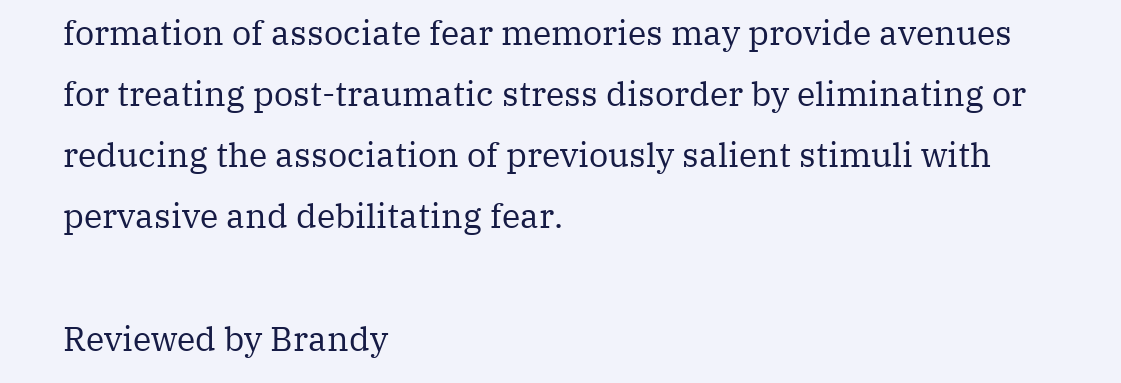formation of associate fear memories may provide avenues for treating post-traumatic stress disorder by eliminating or reducing the association of previously salient stimuli with pervasive and debilitating fear.

Reviewed by Brandy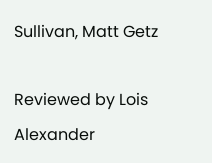Sullivan, Matt Getz

Reviewed by Lois Alexander